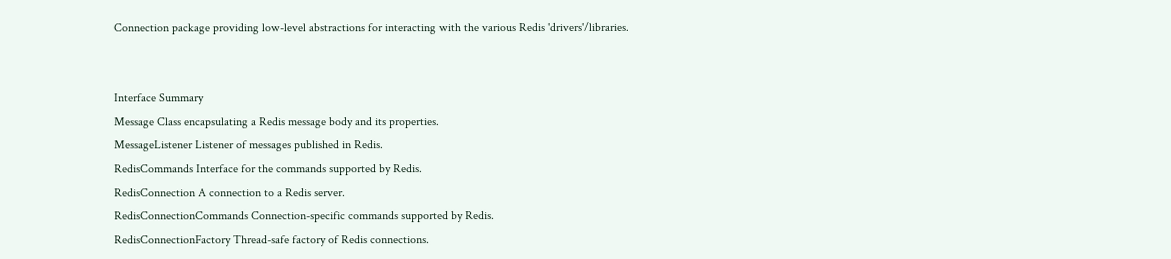Connection package providing low-level abstractions for interacting with the various Redis 'drivers'/libraries.


Interface Summary
Message Class encapsulating a Redis message body and its properties.
MessageListener Listener of messages published in Redis.
RedisCommands Interface for the commands supported by Redis.
RedisConnection A connection to a Redis server.
RedisConnectionCommands Connection-specific commands supported by Redis.
RedisConnectionFactory Thread-safe factory of Redis connections.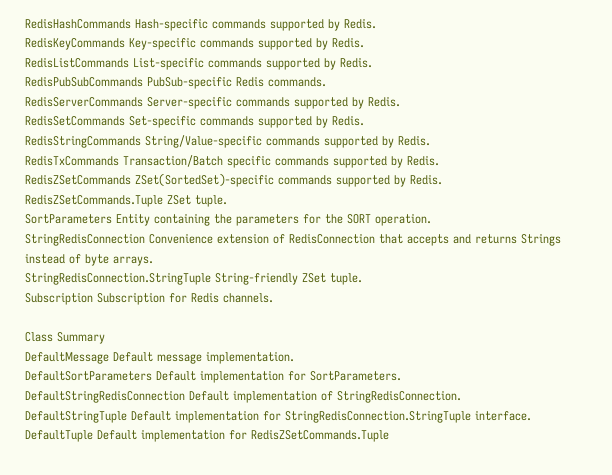RedisHashCommands Hash-specific commands supported by Redis.
RedisKeyCommands Key-specific commands supported by Redis.
RedisListCommands List-specific commands supported by Redis.
RedisPubSubCommands PubSub-specific Redis commands.
RedisServerCommands Server-specific commands supported by Redis.
RedisSetCommands Set-specific commands supported by Redis.
RedisStringCommands String/Value-specific commands supported by Redis.
RedisTxCommands Transaction/Batch specific commands supported by Redis.
RedisZSetCommands ZSet(SortedSet)-specific commands supported by Redis.
RedisZSetCommands.Tuple ZSet tuple.
SortParameters Entity containing the parameters for the SORT operation.
StringRedisConnection Convenience extension of RedisConnection that accepts and returns Strings instead of byte arrays.
StringRedisConnection.StringTuple String-friendly ZSet tuple.
Subscription Subscription for Redis channels.

Class Summary
DefaultMessage Default message implementation.
DefaultSortParameters Default implementation for SortParameters.
DefaultStringRedisConnection Default implementation of StringRedisConnection.
DefaultStringTuple Default implementation for StringRedisConnection.StringTuple interface.
DefaultTuple Default implementation for RedisZSetCommands.Tuple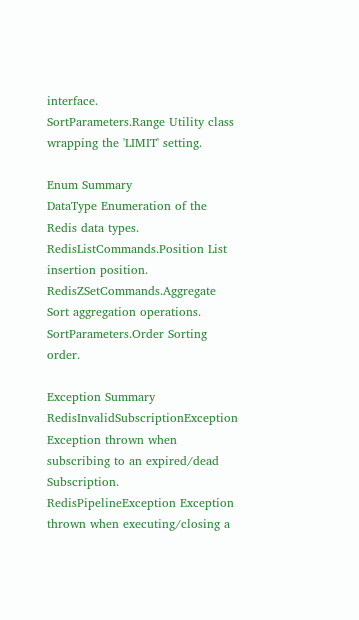interface.
SortParameters.Range Utility class wrapping the 'LIMIT' setting.

Enum Summary
DataType Enumeration of the Redis data types.
RedisListCommands.Position List insertion position.
RedisZSetCommands.Aggregate Sort aggregation operations.
SortParameters.Order Sorting order.

Exception Summary
RedisInvalidSubscriptionException Exception thrown when subscribing to an expired/dead Subscription.
RedisPipelineException Exception thrown when executing/closing a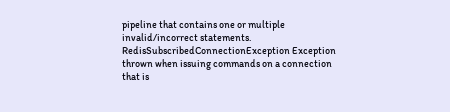pipeline that contains one or multiple invalid/incorrect statements.
RedisSubscribedConnectionException Exception thrown when issuing commands on a connection that is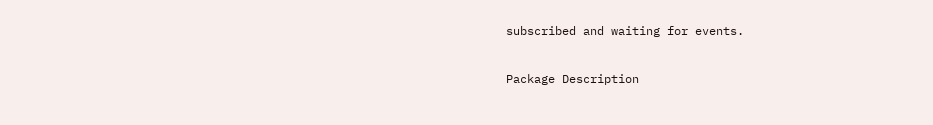subscribed and waiting for events.

Package Description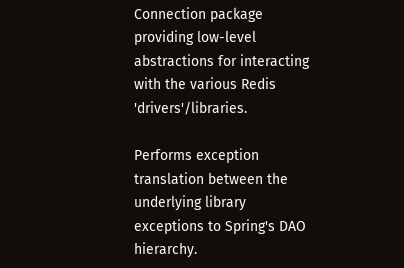Connection package providing low-level abstractions for interacting with the various Redis 'drivers'/libraries.

Performs exception translation between the underlying library exceptions to Spring's DAO hierarchy.